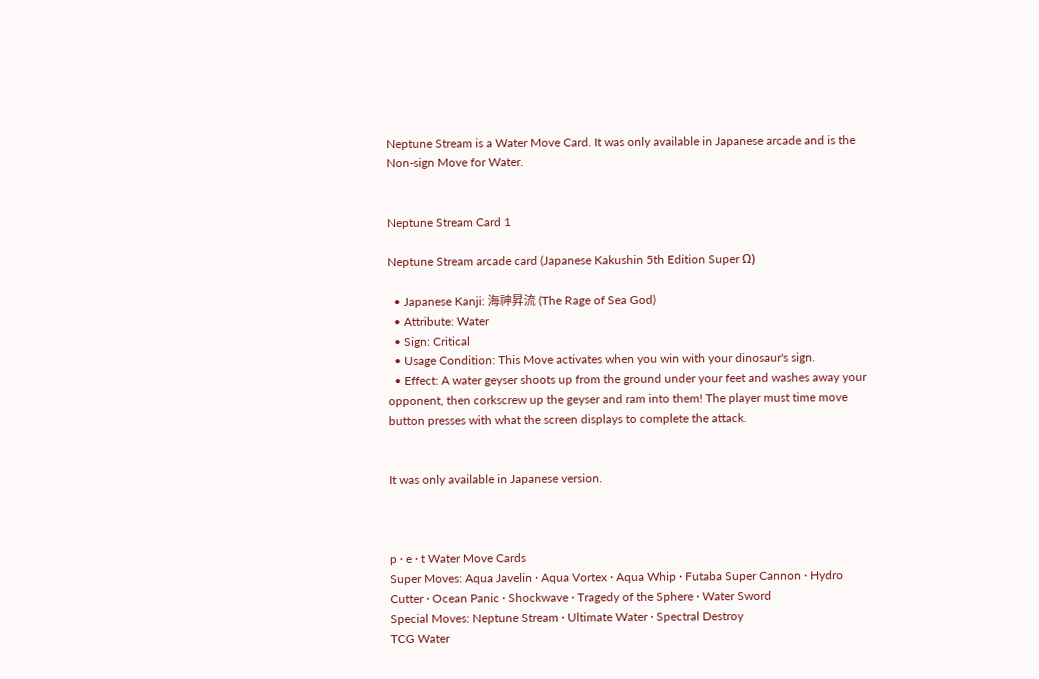Neptune Stream is a Water Move Card. It was only available in Japanese arcade and is the Non-sign Move for Water.


Neptune Stream Card 1

Neptune Stream arcade card (Japanese Kakushin 5th Edition Super Ω)

  • Japanese Kanji: 海神昇流 (The Rage of Sea God)
  • Attribute: Water
  • Sign: Critical
  • Usage Condition: This Move activates when you win with your dinosaur's sign.
  • Effect: A water geyser shoots up from the ground under your feet and washes away your opponent, then corkscrew up the geyser and ram into them! The player must time move button presses with what the screen displays to complete the attack.


It was only available in Japanese version.



p · e · t Water Move Cards
Super Moves: Aqua Javelin · Aqua Vortex · Aqua Whip · Futaba Super Cannon · Hydro Cutter · Ocean Panic · Shockwave · Tragedy of the Sphere · Water Sword
Special Moves: Neptune Stream · Ultimate Water · Spectral Destroy
TCG Water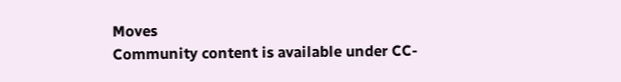Moves
Community content is available under CC-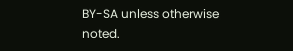BY-SA unless otherwise noted.